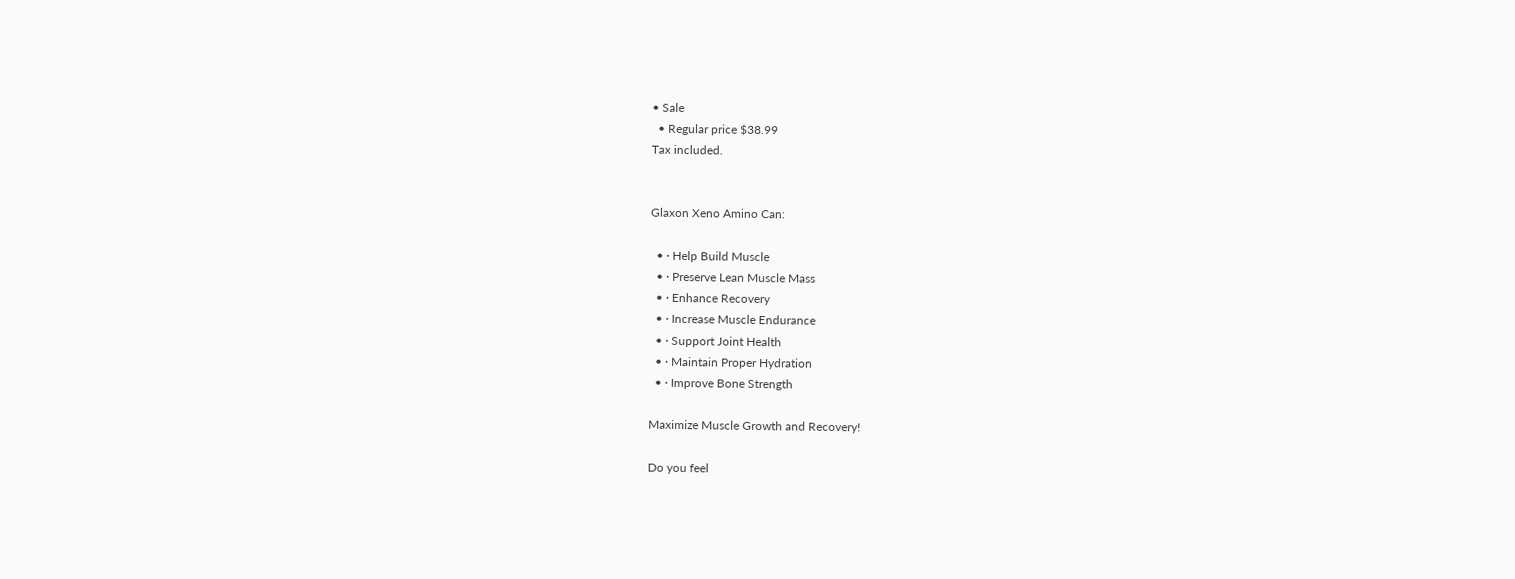• Sale
  • Regular price $38.99
Tax included.


Glaxon Xeno Amino Can:

  • · Help Build Muscle
  • · Preserve Lean Muscle Mass
  • · Enhance Recovery
  • · Increase Muscle Endurance
  • · Support Joint Health
  • · Maintain Proper Hydration
  • · Improve Bone Strength

Maximize Muscle Growth and Recovery!

Do you feel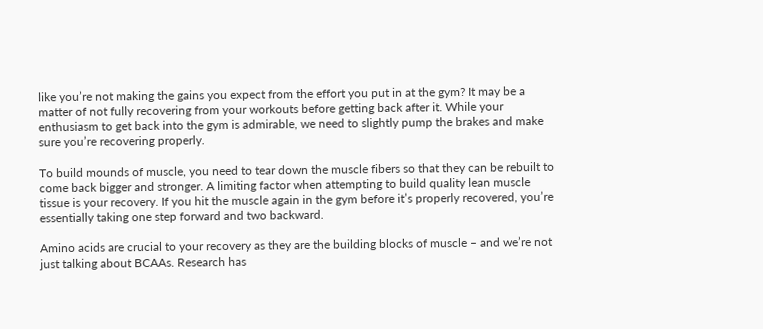like you’re not making the gains you expect from the effort you put in at the gym? It may be a matter of not fully recovering from your workouts before getting back after it. While your enthusiasm to get back into the gym is admirable, we need to slightly pump the brakes and make sure you’re recovering properly.

To build mounds of muscle, you need to tear down the muscle fibers so that they can be rebuilt to come back bigger and stronger. A limiting factor when attempting to build quality lean muscle tissue is your recovery. If you hit the muscle again in the gym before it’s properly recovered, you’re essentially taking one step forward and two backward.

Amino acids are crucial to your recovery as they are the building blocks of muscle – and we’re not just talking about BCAAs. Research has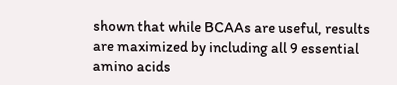shown that while BCAAs are useful, results are maximized by including all 9 essential amino acids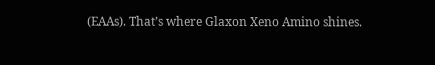(EAAs). That’s where Glaxon Xeno Amino shines.